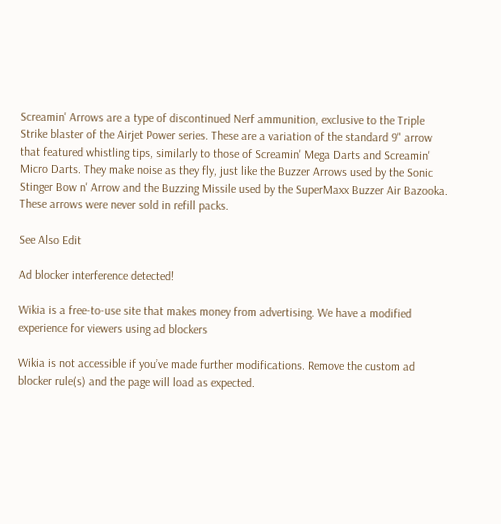Screamin' Arrows are a type of discontinued Nerf ammunition, exclusive to the Triple Strike blaster of the Airjet Power series. These are a variation of the standard 9" arrow that featured whistling tips, similarly to those of Screamin' Mega Darts and Screamin' Micro Darts. They make noise as they fly, just like the Buzzer Arrows used by the Sonic Stinger Bow n' Arrow and the Buzzing Missile used by the SuperMaxx Buzzer Air Bazooka. These arrows were never sold in refill packs.

See Also Edit

Ad blocker interference detected!

Wikia is a free-to-use site that makes money from advertising. We have a modified experience for viewers using ad blockers

Wikia is not accessible if you’ve made further modifications. Remove the custom ad blocker rule(s) and the page will load as expected.